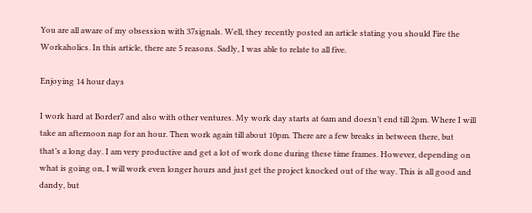You are all aware of my obsession with 37signals. Well, they recently posted an article stating you should Fire the Workaholics. In this article, there are 5 reasons. Sadly, I was able to relate to all five.

Enjoying 14 hour days

I work hard at Border7 and also with other ventures. My work day starts at 6am and doesn’t end till 2pm. Where I will take an afternoon nap for an hour. Then work again till about 10pm. There are a few breaks in between there, but that’s a long day. I am very productive and get a lot of work done during these time frames. However, depending on what is going on, I will work even longer hours and just get the project knocked out of the way. This is all good and dandy, but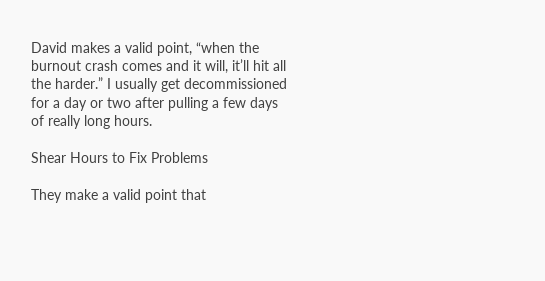David makes a valid point, “when the burnout crash comes and it will, it’ll hit all the harder.” I usually get decommissioned for a day or two after pulling a few days of really long hours.

Shear Hours to Fix Problems

They make a valid point that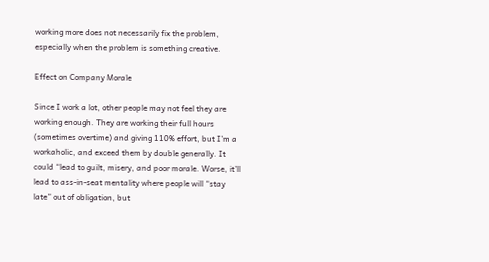working more does not necessarily fix the problem, especially when the problem is something creative.

Effect on Company Morale

Since I work a lot, other people may not feel they are working enough. They are working their full hours (sometimes overtime) and giving 110% effort, but I’m a workaholic, and exceed them by double generally. It could “lead to guilt, misery, and poor morale. Worse, it’ll lead to ass-in-seat mentality where people will “stay late” out of obligation, but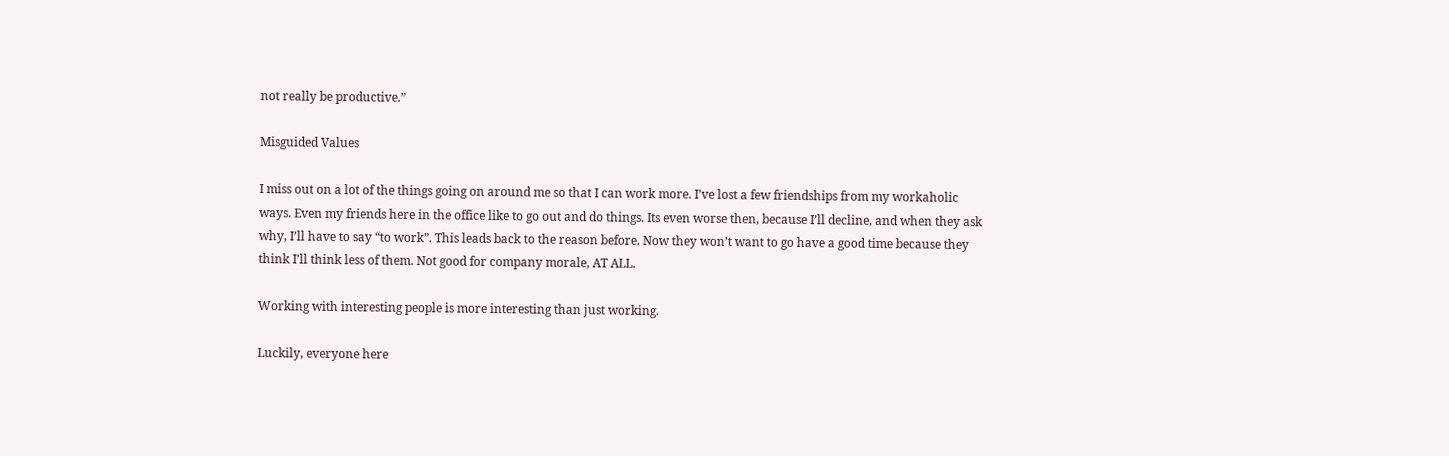not really be productive.”

Misguided Values

I miss out on a lot of the things going on around me so that I can work more. I’ve lost a few friendships from my workaholic ways. Even my friends here in the office like to go out and do things. Its even worse then, because I’ll decline, and when they ask why, I’ll have to say “to work”. This leads back to the reason before. Now they won’t want to go have a good time because they think I’ll think less of them. Not good for company morale, AT ALL.

Working with interesting people is more interesting than just working.

Luckily, everyone here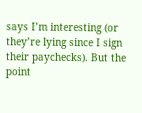says I’m interesting (or they’re lying since I sign their paychecks). But the point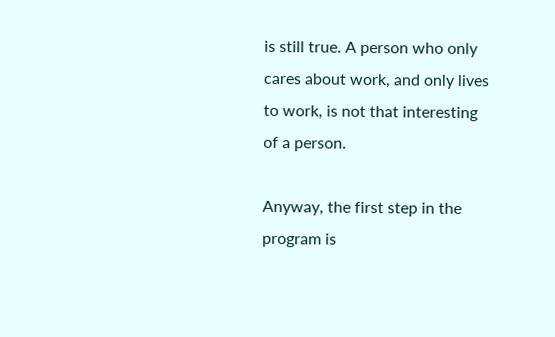is still true. A person who only cares about work, and only lives to work, is not that interesting of a person.

Anyway, the first step in the program is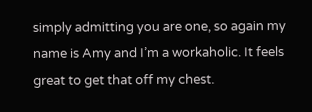simply admitting you are one, so again my name is Amy and I’m a workaholic. It feels great to get that off my chest.